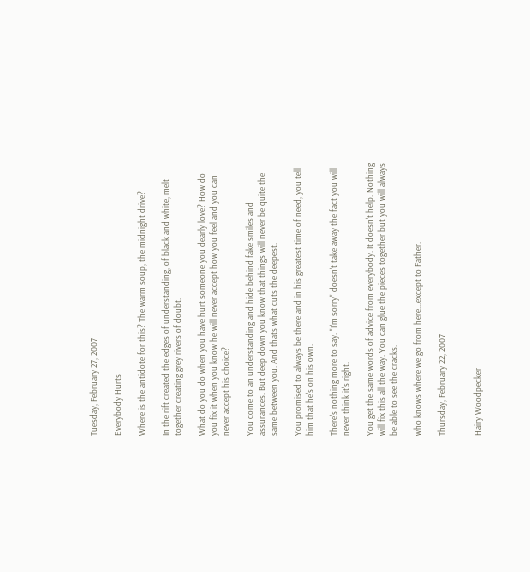Tuesday, February 27, 2007

Everybody Hurts

Where is the antidote for this? The warm soup, the midnight drive?

In the rift created the edges of understanding, of black and white, melt together creating grey rivers of doubt.

What do you do when you have hurt someone you dearly love? How do you fix it when you know he will never accept how you feel and you can never accept his choice?

You come to an understanding and hide behind fake smiles and assurances. But deep down you know that things will never be quite the same between you. And thats what cuts the deepest.

You promised to always be there and in his greatest time of need, you tell him that he's on his own.

There's nothing more to say. "I'm sorry" doesn't take away the fact you will never think it's right.

You get the same words of advice from everybody. It doesn't help. Nothing will fix this all the way. You can glue the pieces together but you will always be able to see the cracks.

who knows where we go from here...except to Father.

Thursday, February 22, 2007


Hairy Woodpecker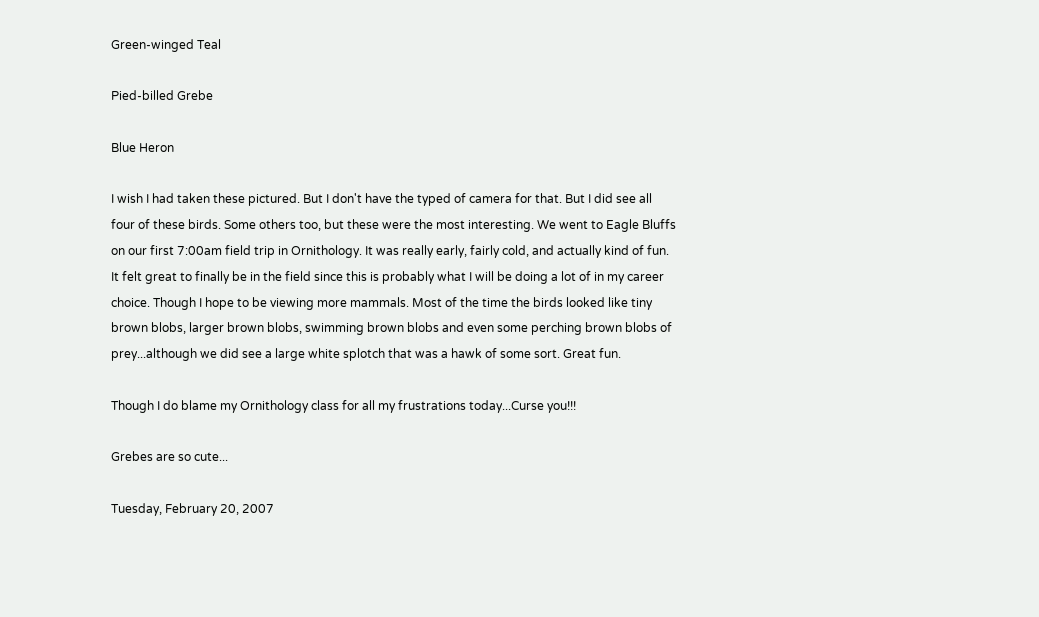Green-winged Teal

Pied-billed Grebe

Blue Heron

I wish I had taken these pictured. But I don't have the typed of camera for that. But I did see all four of these birds. Some others too, but these were the most interesting. We went to Eagle Bluffs on our first 7:00am field trip in Ornithology. It was really early, fairly cold, and actually kind of fun. It felt great to finally be in the field since this is probably what I will be doing a lot of in my career choice. Though I hope to be viewing more mammals. Most of the time the birds looked like tiny brown blobs, larger brown blobs, swimming brown blobs and even some perching brown blobs of prey...although we did see a large white splotch that was a hawk of some sort. Great fun.

Though I do blame my Ornithology class for all my frustrations today...Curse you!!!

Grebes are so cute...

Tuesday, February 20, 2007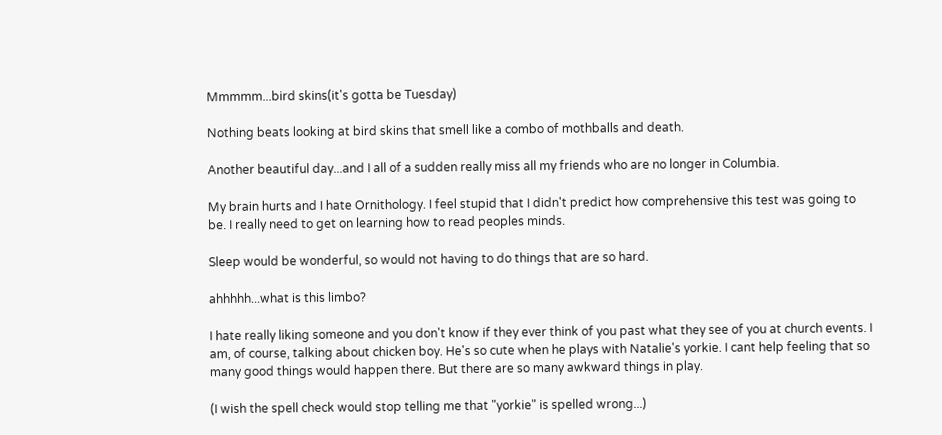Mmmmm...bird skins(it's gotta be Tuesday)

Nothing beats looking at bird skins that smell like a combo of mothballs and death.

Another beautiful day...and I all of a sudden really miss all my friends who are no longer in Columbia.

My brain hurts and I hate Ornithology. I feel stupid that I didn't predict how comprehensive this test was going to be. I really need to get on learning how to read peoples minds.

Sleep would be wonderful, so would not having to do things that are so hard.

ahhhhh...what is this limbo?

I hate really liking someone and you don't know if they ever think of you past what they see of you at church events. I am, of course, talking about chicken boy. He's so cute when he plays with Natalie's yorkie. I cant help feeling that so many good things would happen there. But there are so many awkward things in play.

(I wish the spell check would stop telling me that "yorkie" is spelled wrong...)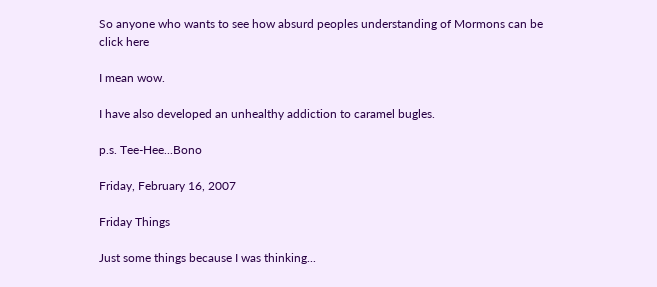So anyone who wants to see how absurd peoples understanding of Mormons can be click here

I mean wow.

I have also developed an unhealthy addiction to caramel bugles.

p.s. Tee-Hee...Bono

Friday, February 16, 2007

Friday Things

Just some things because I was thinking...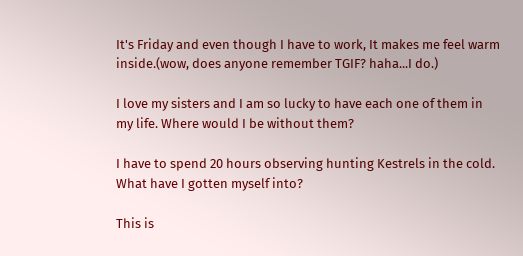It's Friday and even though I have to work, It makes me feel warm inside.(wow, does anyone remember TGIF? haha...I do.)

I love my sisters and I am so lucky to have each one of them in my life. Where would I be without them?

I have to spend 20 hours observing hunting Kestrels in the cold. What have I gotten myself into?

This is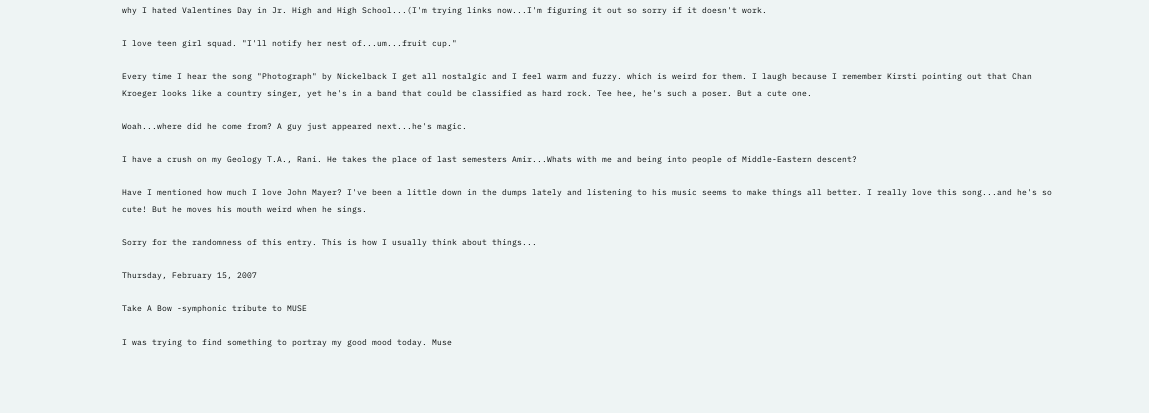why I hated Valentines Day in Jr. High and High School...(I'm trying links now...I'm figuring it out so sorry if it doesn't work.

I love teen girl squad. "I'll notify her nest of...um...fruit cup."

Every time I hear the song "Photograph" by Nickelback I get all nostalgic and I feel warm and fuzzy. which is weird for them. I laugh because I remember Kirsti pointing out that Chan Kroeger looks like a country singer, yet he's in a band that could be classified as hard rock. Tee hee, he's such a poser. But a cute one.

Woah...where did he come from? A guy just appeared next...he's magic.

I have a crush on my Geology T.A., Rani. He takes the place of last semesters Amir...Whats with me and being into people of Middle-Eastern descent?

Have I mentioned how much I love John Mayer? I've been a little down in the dumps lately and listening to his music seems to make things all better. I really love this song...and he's so cute! But he moves his mouth weird when he sings.

Sorry for the randomness of this entry. This is how I usually think about things...

Thursday, February 15, 2007

Take A Bow -symphonic tribute to MUSE

I was trying to find something to portray my good mood today. Muse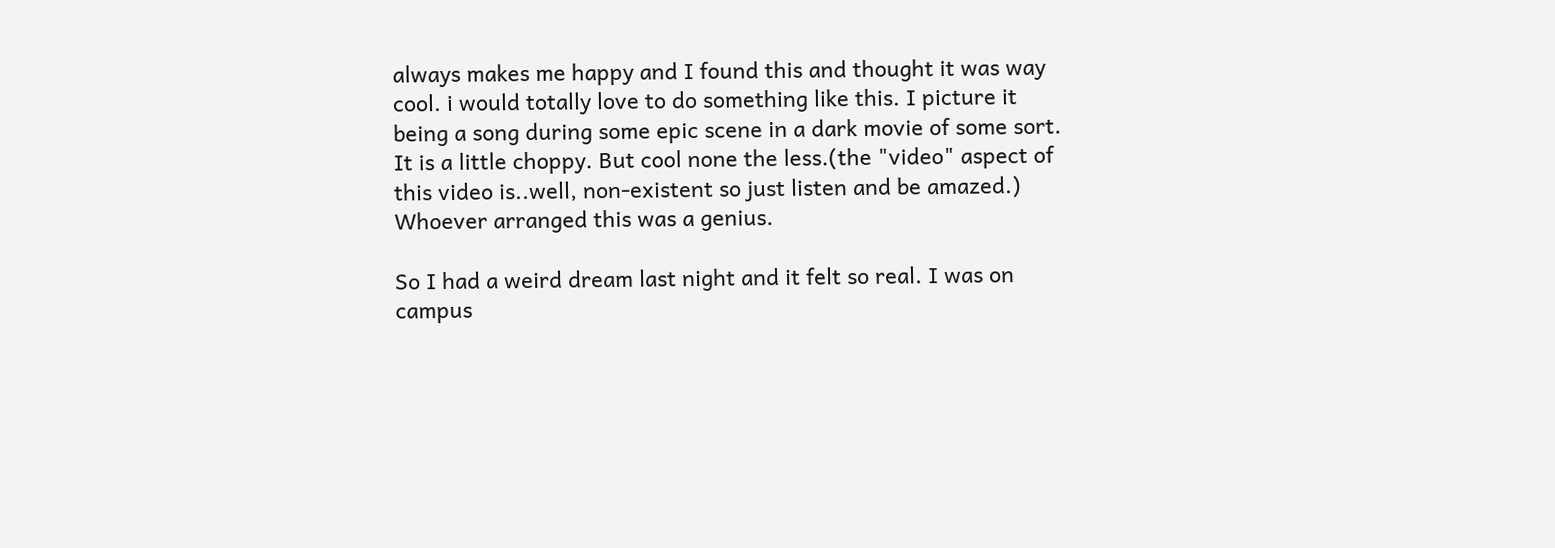always makes me happy and I found this and thought it was way cool. i would totally love to do something like this. I picture it being a song during some epic scene in a dark movie of some sort. It is a little choppy. But cool none the less.(the "video" aspect of this video is..well, non-existent so just listen and be amazed.) Whoever arranged this was a genius.

So I had a weird dream last night and it felt so real. I was on campus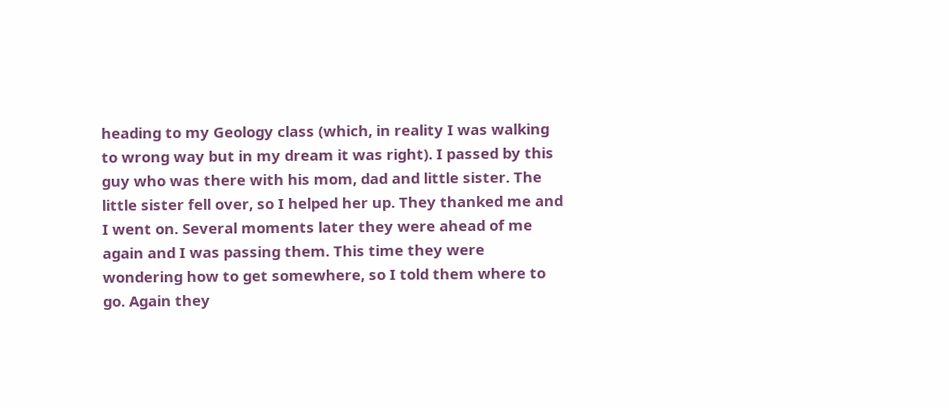heading to my Geology class (which, in reality I was walking to wrong way but in my dream it was right). I passed by this guy who was there with his mom, dad and little sister. The little sister fell over, so I helped her up. They thanked me and I went on. Several moments later they were ahead of me again and I was passing them. This time they were wondering how to get somewhere, so I told them where to go. Again they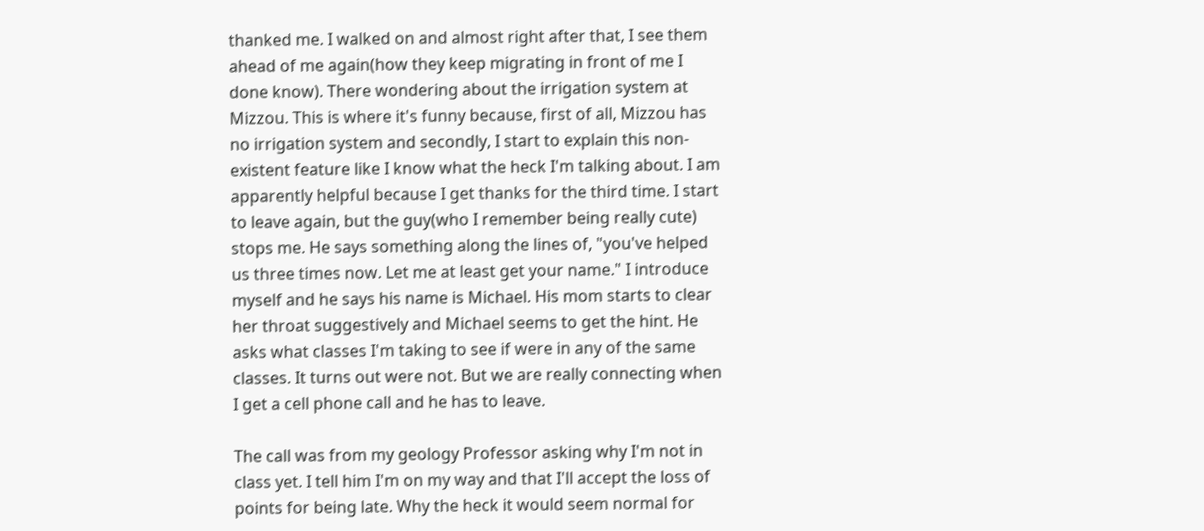thanked me. I walked on and almost right after that, I see them ahead of me again(how they keep migrating in front of me I done know). There wondering about the irrigation system at Mizzou. This is where it's funny because, first of all, Mizzou has no irrigation system and secondly, I start to explain this non-existent feature like I know what the heck I'm talking about. I am apparently helpful because I get thanks for the third time. I start to leave again, but the guy(who I remember being really cute) stops me. He says something along the lines of, "you've helped us three times now. Let me at least get your name." I introduce myself and he says his name is Michael. His mom starts to clear her throat suggestively and Michael seems to get the hint. He asks what classes I'm taking to see if were in any of the same classes. It turns out were not. But we are really connecting when I get a cell phone call and he has to leave.

The call was from my geology Professor asking why I'm not in class yet. I tell him I'm on my way and that I'll accept the loss of points for being late. Why the heck it would seem normal for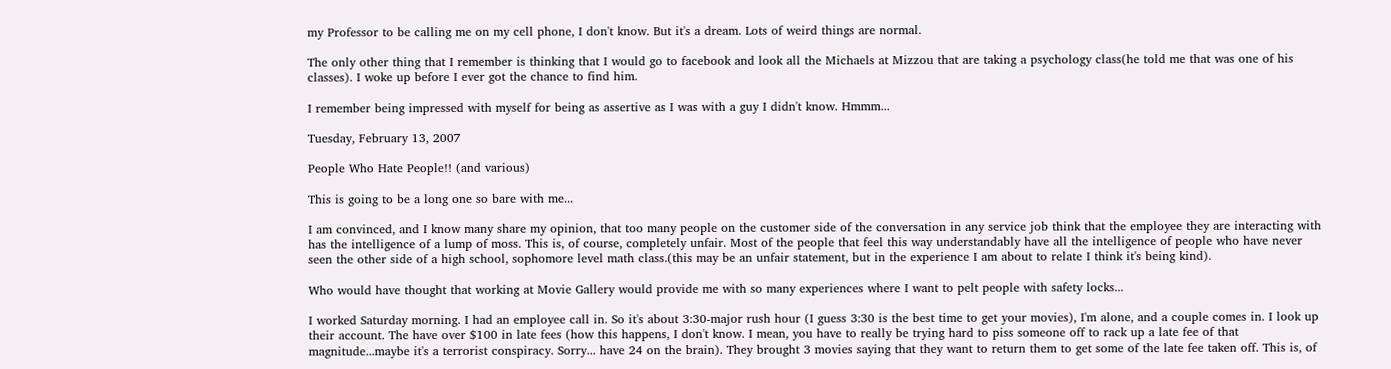my Professor to be calling me on my cell phone, I don't know. But it's a dream. Lots of weird things are normal.

The only other thing that I remember is thinking that I would go to facebook and look all the Michaels at Mizzou that are taking a psychology class(he told me that was one of his classes). I woke up before I ever got the chance to find him.

I remember being impressed with myself for being as assertive as I was with a guy I didn't know. Hmmm...

Tuesday, February 13, 2007

People Who Hate People!! (and various)

This is going to be a long one so bare with me...

I am convinced, and I know many share my opinion, that too many people on the customer side of the conversation in any service job think that the employee they are interacting with has the intelligence of a lump of moss. This is, of course, completely unfair. Most of the people that feel this way understandably have all the intelligence of people who have never seen the other side of a high school, sophomore level math class.(this may be an unfair statement, but in the experience I am about to relate I think it's being kind).

Who would have thought that working at Movie Gallery would provide me with so many experiences where I want to pelt people with safety locks...

I worked Saturday morning. I had an employee call in. So it's about 3:30-major rush hour (I guess 3:30 is the best time to get your movies), I'm alone, and a couple comes in. I look up their account. The have over $100 in late fees (how this happens, I don't know. I mean, you have to really be trying hard to piss someone off to rack up a late fee of that magnitude...maybe it's a terrorist conspiracy. Sorry... have 24 on the brain). They brought 3 movies saying that they want to return them to get some of the late fee taken off. This is, of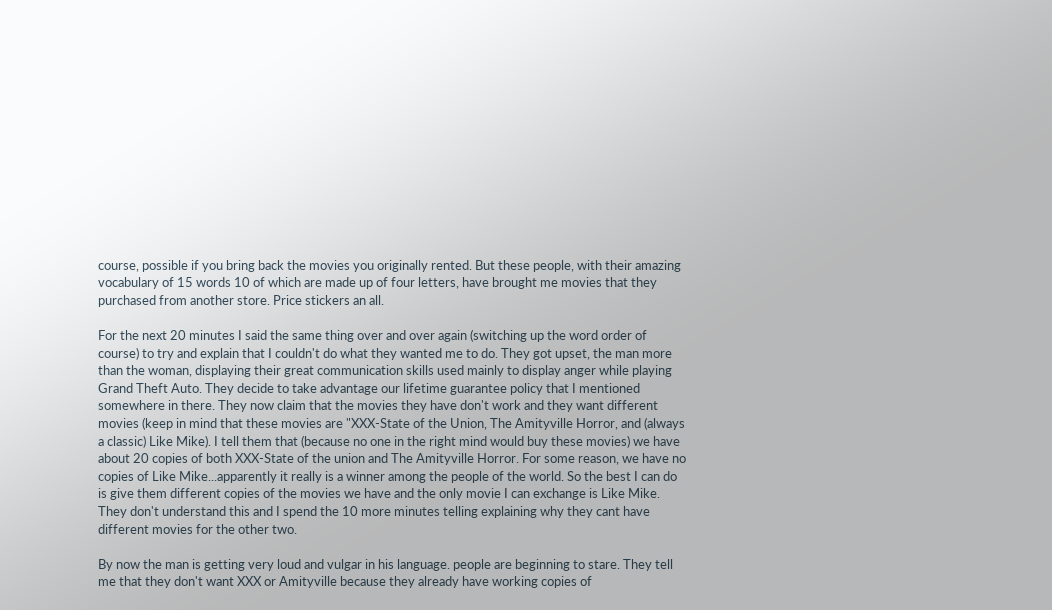course, possible if you bring back the movies you originally rented. But these people, with their amazing vocabulary of 15 words 10 of which are made up of four letters, have brought me movies that they purchased from another store. Price stickers an all.

For the next 20 minutes I said the same thing over and over again (switching up the word order of course) to try and explain that I couldn't do what they wanted me to do. They got upset, the man more than the woman, displaying their great communication skills used mainly to display anger while playing Grand Theft Auto. They decide to take advantage our lifetime guarantee policy that I mentioned somewhere in there. They now claim that the movies they have don't work and they want different movies (keep in mind that these movies are "XXX-State of the Union, The Amityville Horror, and (always a classic) Like Mike). I tell them that (because no one in the right mind would buy these movies) we have about 20 copies of both XXX-State of the union and The Amityville Horror. For some reason, we have no copies of Like Mike...apparently it really is a winner among the people of the world. So the best I can do is give them different copies of the movies we have and the only movie I can exchange is Like Mike. They don't understand this and I spend the 10 more minutes telling explaining why they cant have different movies for the other two.

By now the man is getting very loud and vulgar in his language. people are beginning to stare. They tell me that they don't want XXX or Amityville because they already have working copies of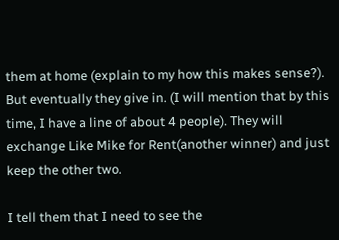them at home (explain to my how this makes sense?). But eventually they give in. (I will mention that by this time, I have a line of about 4 people). They will exchange Like Mike for Rent(another winner) and just keep the other two.

I tell them that I need to see the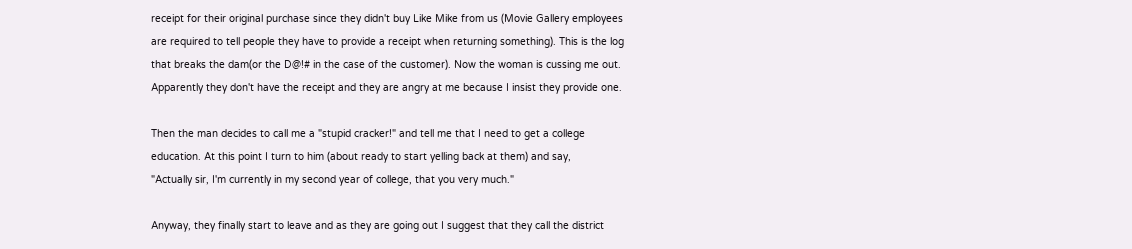receipt for their original purchase since they didn't buy Like Mike from us (Movie Gallery employees are required to tell people they have to provide a receipt when returning something). This is the log that breaks the dam(or the D@!# in the case of the customer). Now the woman is cussing me out. Apparently they don't have the receipt and they are angry at me because I insist they provide one.

Then the man decides to call me a "stupid cracker!" and tell me that I need to get a college education. At this point I turn to him (about ready to start yelling back at them) and say,
"Actually sir, I'm currently in my second year of college, that you very much."

Anyway, they finally start to leave and as they are going out I suggest that they call the district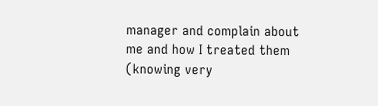manager and complain about me and how I treated them (knowing very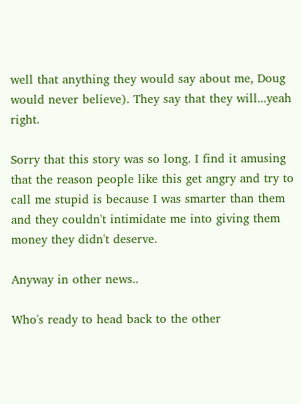well that anything they would say about me, Doug would never believe). They say that they will...yeah right.

Sorry that this story was so long. I find it amusing that the reason people like this get angry and try to call me stupid is because I was smarter than them and they couldn't intimidate me into giving them money they didn't deserve.

Anyway in other news..

Who's ready to head back to the other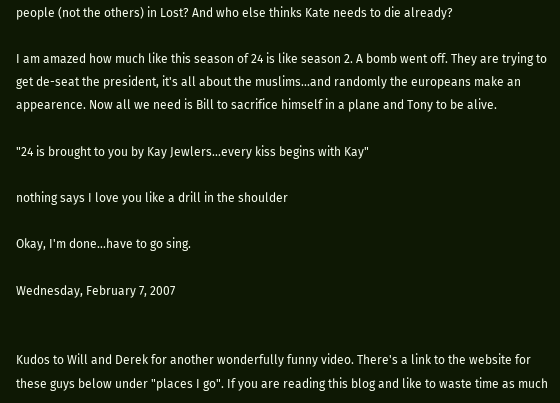people (not the others) in Lost? And who else thinks Kate needs to die already?

I am amazed how much like this season of 24 is like season 2. A bomb went off. They are trying to get de-seat the president, it's all about the muslims...and randomly the europeans make an appearence. Now all we need is Bill to sacrifice himself in a plane and Tony to be alive.

"24 is brought to you by Kay Jewlers...every kiss begins with Kay"

nothing says I love you like a drill in the shoulder

Okay, I'm done...have to go sing.

Wednesday, February 7, 2007


Kudos to Will and Derek for another wonderfully funny video. There's a link to the website for these guys below under "places I go". If you are reading this blog and like to waste time as much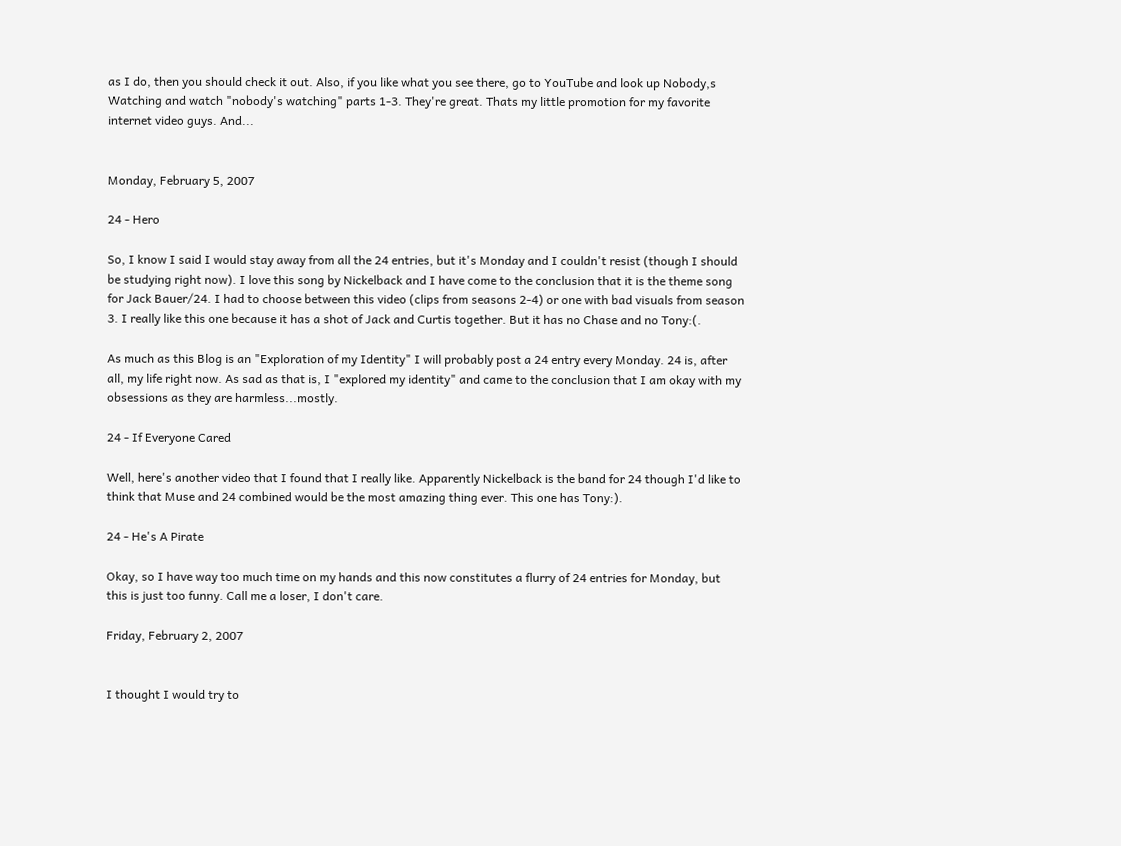as I do, then you should check it out. Also, if you like what you see there, go to YouTube and look up Nobody,s Watching and watch "nobody's watching" parts 1-3. They're great. Thats my little promotion for my favorite internet video guys. And...


Monday, February 5, 2007

24 - Hero

So, I know I said I would stay away from all the 24 entries, but it's Monday and I couldn't resist (though I should be studying right now). I love this song by Nickelback and I have come to the conclusion that it is the theme song for Jack Bauer/24. I had to choose between this video (clips from seasons 2-4) or one with bad visuals from season 3. I really like this one because it has a shot of Jack and Curtis together. But it has no Chase and no Tony:(.

As much as this Blog is an "Exploration of my Identity" I will probably post a 24 entry every Monday. 24 is, after all, my life right now. As sad as that is, I "explored my identity" and came to the conclusion that I am okay with my obsessions as they are harmless...mostly.

24 - If Everyone Cared

Well, here's another video that I found that I really like. Apparently Nickelback is the band for 24 though I'd like to think that Muse and 24 combined would be the most amazing thing ever. This one has Tony:).

24 - He's A Pirate

Okay, so I have way too much time on my hands and this now constitutes a flurry of 24 entries for Monday, but this is just too funny. Call me a loser, I don't care.

Friday, February 2, 2007


I thought I would try to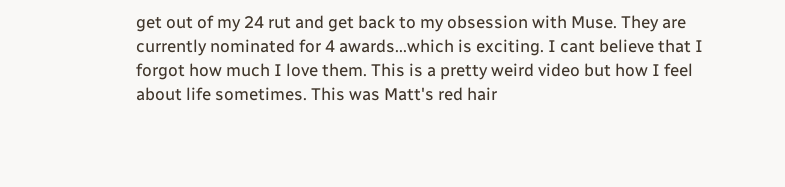get out of my 24 rut and get back to my obsession with Muse. They are currently nominated for 4 awards...which is exciting. I cant believe that I forgot how much I love them. This is a pretty weird video but how I feel about life sometimes. This was Matt's red hair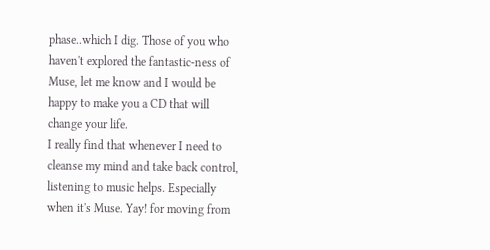phase..which I dig. Those of you who haven't explored the fantastic-ness of Muse, let me know and I would be happy to make you a CD that will change your life.
I really find that whenever I need to cleanse my mind and take back control, listening to music helps. Especially when it's Muse. Yay! for moving from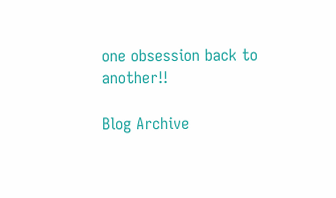one obsession back to another!!

Blog Archive